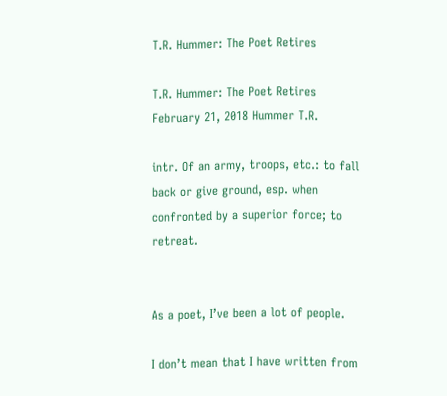T.R. Hummer: The Poet Retires

T.R. Hummer: The Poet Retires
February 21, 2018 Hummer T.R.

intr. Of an army, troops, etc.: to fall back or give ground, esp. when confronted by a superior force; to retreat.


As a poet, I’ve been a lot of people.

I don’t mean that I have written from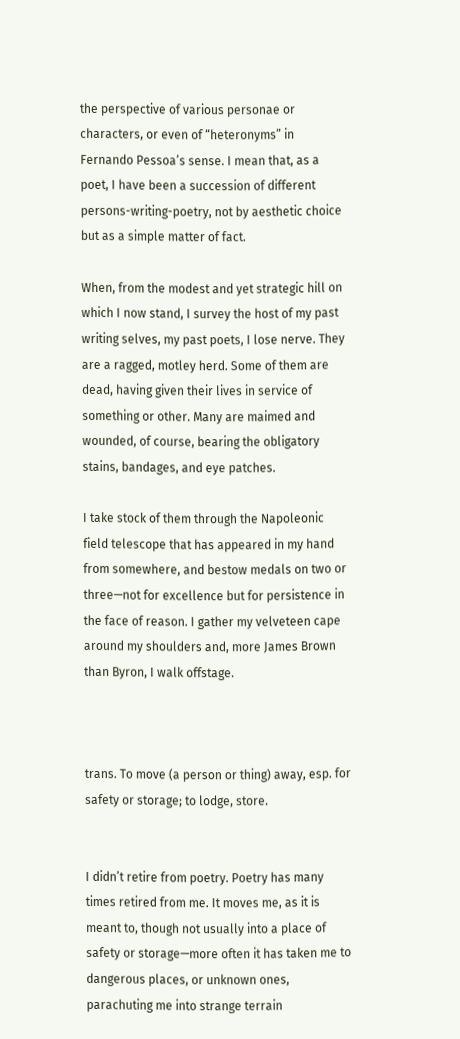the perspective of various personae or characters, or even of “heteronyms” in Fernando Pessoa’s sense. I mean that, as a poet, I have been a succession of different persons-writing-poetry, not by aesthetic choice but as a simple matter of fact.

When, from the modest and yet strategic hill on which I now stand, I survey the host of my past writing selves, my past poets, I lose nerve. They are a ragged, motley herd. Some of them are dead, having given their lives in service of something or other. Many are maimed and wounded, of course, bearing the obligatory stains, bandages, and eye patches.

I take stock of them through the Napoleonic field telescope that has appeared in my hand from somewhere, and bestow medals on two or three—not for excellence but for persistence in the face of reason. I gather my velveteen cape around my shoulders and, more James Brown than Byron, I walk offstage.



trans. To move (a person or thing) away, esp. for safety or storage; to lodge, store.


I didn’t retire from poetry. Poetry has many times retired from me. It moves me, as it is meant to, though not usually into a place of safety or storage—more often it has taken me to dangerous places, or unknown ones, parachuting me into strange terrain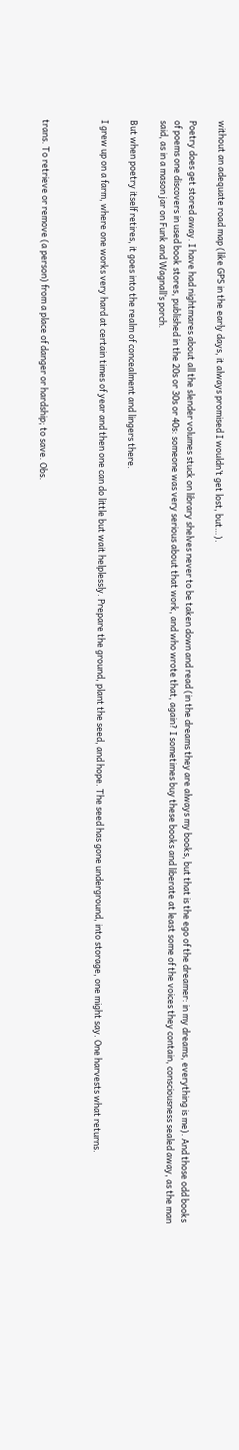without an adequate road map (like GPS in the early days, it always promised I wouldn’t get lost, but…).

Poetry does get stored away. I have had nightmares about all the slender volumes stuck on library shelves never to be taken down and read (in the dreams they are always my books, but that is the ego of the dreamer: in my dreams, everything is me). And those odd books of poems one discovers in used book stores, published in the 20s or 30s or 40s: someone was very serious about that work, and who wrote that, again? I sometimes buy these books and liberate at least some of the voices they contain, consciousness sealed away, as the man said, as in a mason jar on Funk and Wagnall’s porch.

But when poetry itself retires, it goes into the realm of concealment and lingers there.

I grew up on a farm, where one works very hard at certain times of year and then one can do little but wait helplessly. Prepare the ground, plant the seed, and hope. The seed has gone underground, into storage, one might say. One harvests what returns.



trans. To retrieve or remove (a person) from a place of danger or hardship; to save. Obs.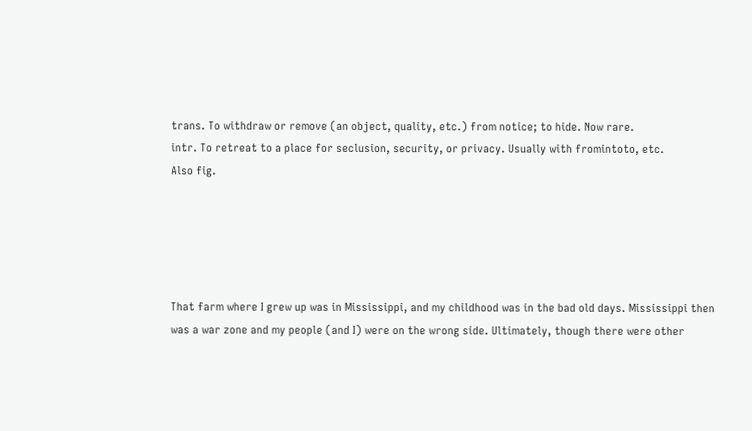trans. To withdraw or remove (an object, quality, etc.) from notice; to hide. Now rare.
intr. To retreat to a place for seclusion, security, or privacy. Usually with fromintoto, etc.
Also fig.





That farm where I grew up was in Mississippi, and my childhood was in the bad old days. Mississippi then was a war zone and my people (and I) were on the wrong side. Ultimately, though there were other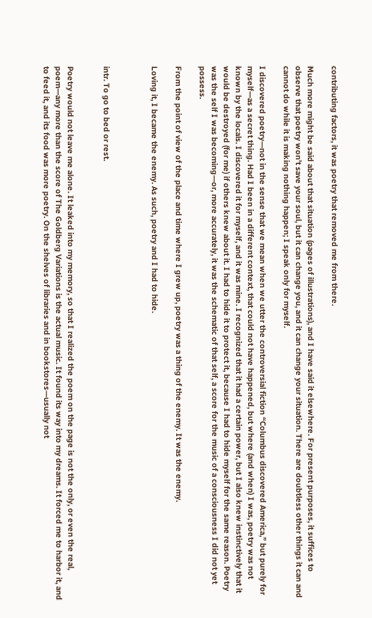contributing factors, it was poetry that removed me from there.

Much more might be said about that situation (pages of illustrations), and I have said it elsewhere. For present purposes, it suffices to observe that poetry won’t save your soul, but it can change you, and it can change your situation. There are doubtless other things it can and cannot do while it is making nothing happen; I speak only for myself.

I discovered poetry—not in the sense that we mean when we utter the controversial fiction “Columbus discovered America,” but purely for myself—as a secret thing. Had I been in a different context, that could not have happened, but where (and when) I was, poetry was not known by the locals. I discovered it for myself, and it was mine. I recognized that it had a certain power, but I also knew instinctively that it would be destroyed (for me) if others knew about it. I had to hide it to protect it, because I had to hide myself for the same reason. Poetry was the self I was becoming—or, more accurately, it was the schematic of that self, a score for the music of a consciousness I did not yet possess.

From the point of view of the place and time where I grew up, poetry was a thing of the enemy. It was the enemy.

Loving it, I became the enemy. As such, poetry and I had to hide.



intr. To go to bed or rest.


Poetry would not leave me alone. It leaked into my memory, so that I realized the poem on the page is not the only, or even the real, poem—any more than the score of The Goldberg Variations is the actual music. It found its way into my dreams. It forced me to harbor it, and to feed it, and its food was more poetry. On the shelves of libraries and in bookstores—usually not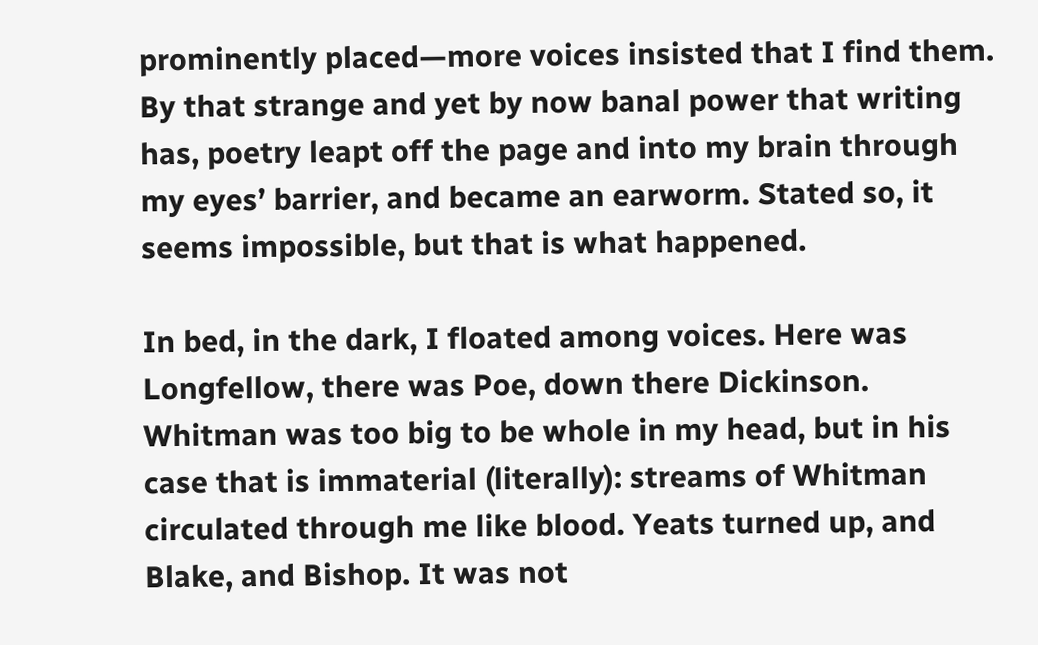prominently placed—more voices insisted that I find them. By that strange and yet by now banal power that writing has, poetry leapt off the page and into my brain through my eyes’ barrier, and became an earworm. Stated so, it seems impossible, but that is what happened.

In bed, in the dark, I floated among voices. Here was Longfellow, there was Poe, down there Dickinson. Whitman was too big to be whole in my head, but in his case that is immaterial (literally): streams of Whitman circulated through me like blood. Yeats turned up, and Blake, and Bishop. It was not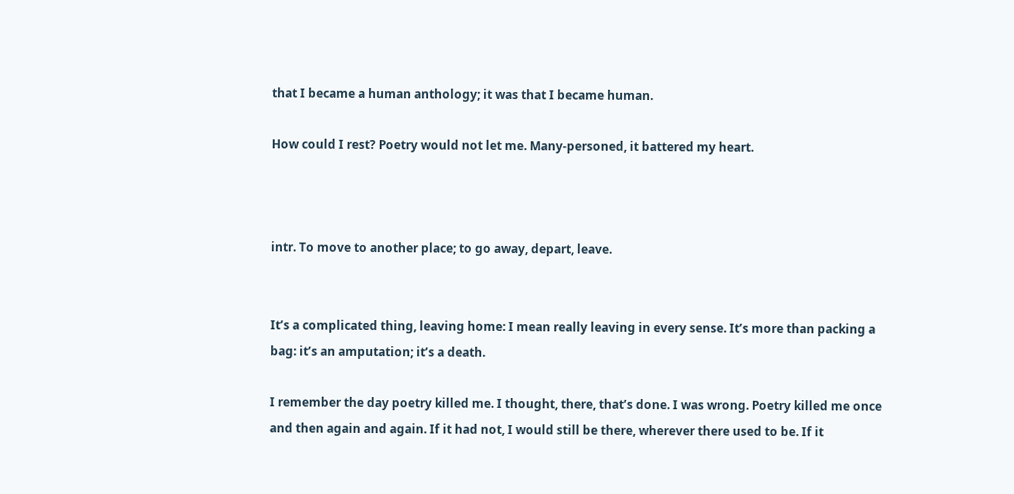that I became a human anthology; it was that I became human.

How could I rest? Poetry would not let me. Many-personed, it battered my heart.



intr. To move to another place; to go away, depart, leave.


It’s a complicated thing, leaving home: I mean really leaving in every sense. It’s more than packing a bag: it’s an amputation; it’s a death.

I remember the day poetry killed me. I thought, there, that’s done. I was wrong. Poetry killed me once and then again and again. If it had not, I would still be there, wherever there used to be. If it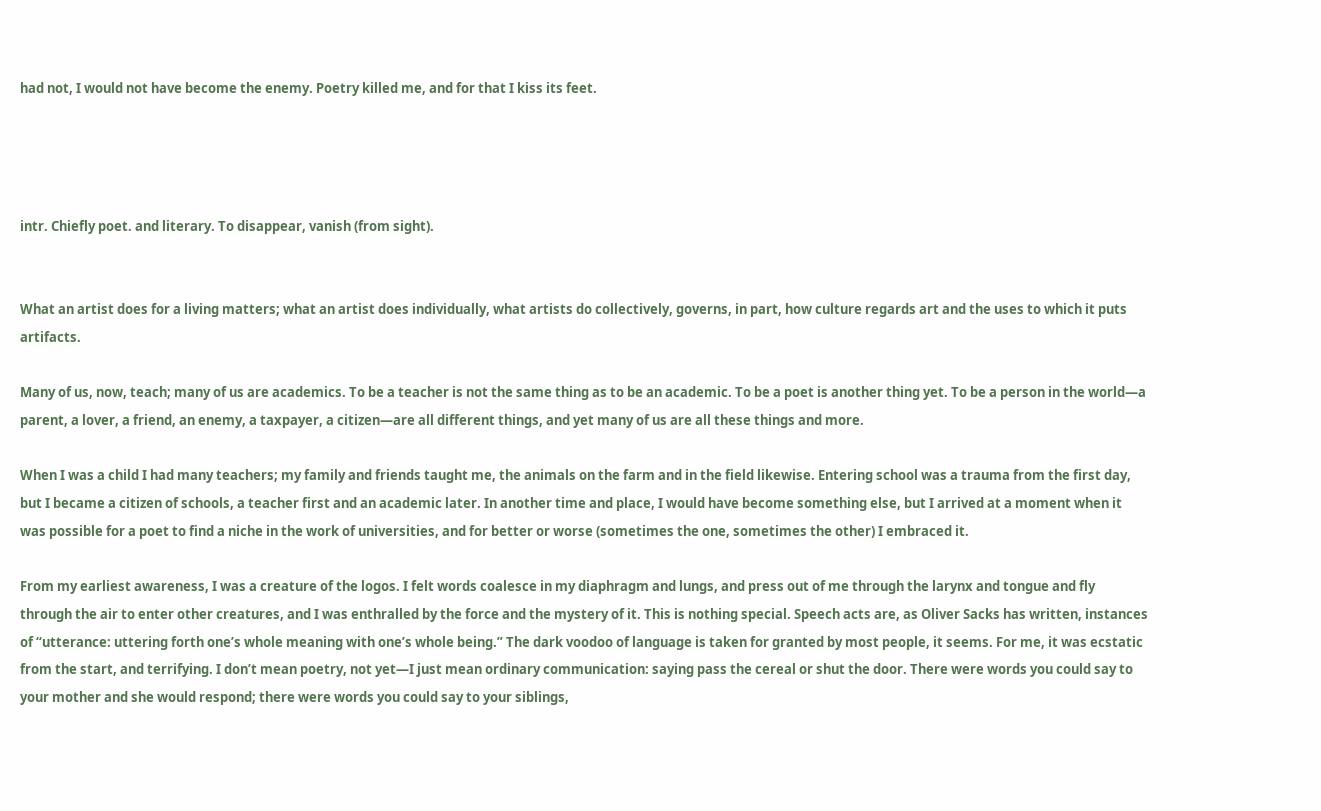had not, I would not have become the enemy. Poetry killed me, and for that I kiss its feet.




intr. Chiefly poet. and literary. To disappear, vanish (from sight).


What an artist does for a living matters; what an artist does individually, what artists do collectively, governs, in part, how culture regards art and the uses to which it puts artifacts.

Many of us, now, teach; many of us are academics. To be a teacher is not the same thing as to be an academic. To be a poet is another thing yet. To be a person in the world—a parent, a lover, a friend, an enemy, a taxpayer, a citizen—are all different things, and yet many of us are all these things and more.

When I was a child I had many teachers; my family and friends taught me, the animals on the farm and in the field likewise. Entering school was a trauma from the first day, but I became a citizen of schools, a teacher first and an academic later. In another time and place, I would have become something else, but I arrived at a moment when it was possible for a poet to find a niche in the work of universities, and for better or worse (sometimes the one, sometimes the other) I embraced it.

From my earliest awareness, I was a creature of the logos. I felt words coalesce in my diaphragm and lungs, and press out of me through the larynx and tongue and fly through the air to enter other creatures, and I was enthralled by the force and the mystery of it. This is nothing special. Speech acts are, as Oliver Sacks has written, instances of “utterance: uttering forth one’s whole meaning with one’s whole being.” The dark voodoo of language is taken for granted by most people, it seems. For me, it was ecstatic from the start, and terrifying. I don’t mean poetry, not yet—I just mean ordinary communication: saying pass the cereal or shut the door. There were words you could say to your mother and she would respond; there were words you could say to your siblings,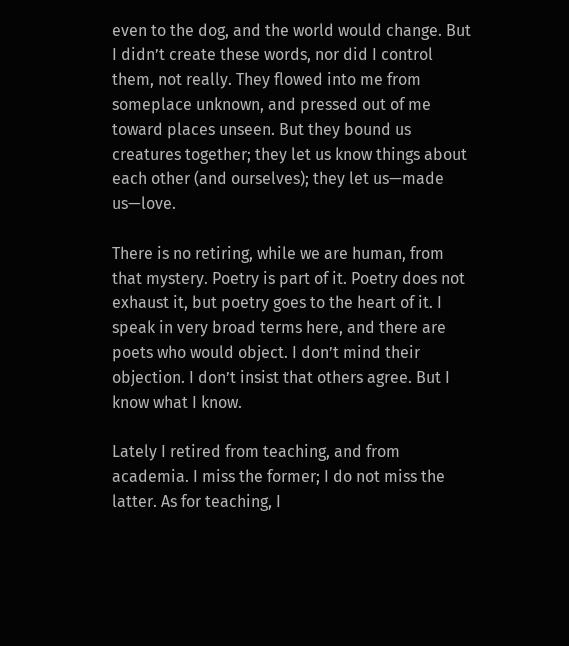even to the dog, and the world would change. But I didn’t create these words, nor did I control them, not really. They flowed into me from someplace unknown, and pressed out of me toward places unseen. But they bound us creatures together; they let us know things about each other (and ourselves); they let us—made us—love.

There is no retiring, while we are human, from that mystery. Poetry is part of it. Poetry does not exhaust it, but poetry goes to the heart of it. I speak in very broad terms here, and there are poets who would object. I don’t mind their objection. I don’t insist that others agree. But I know what I know.

Lately I retired from teaching, and from academia. I miss the former; I do not miss the latter. As for teaching, I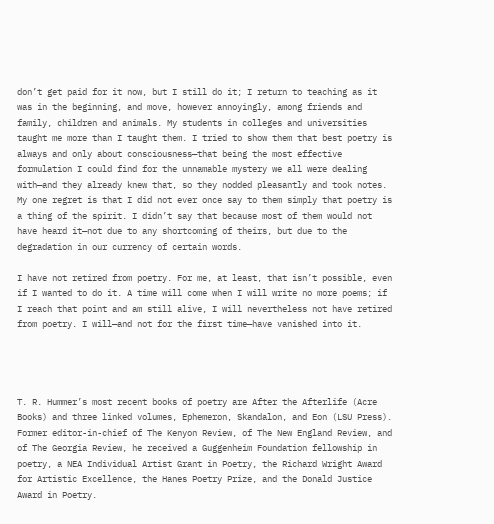don’t get paid for it now, but I still do it; I return to teaching as it was in the beginning, and move, however annoyingly, among friends and family, children and animals. My students in colleges and universities taught me more than I taught them. I tried to show them that best poetry is always and only about consciousness—that being the most effective formulation I could find for the unnamable mystery we all were dealing with—and they already knew that, so they nodded pleasantly and took notes. My one regret is that I did not ever once say to them simply that poetry is a thing of the spirit. I didn’t say that because most of them would not have heard it—not due to any shortcoming of theirs, but due to the degradation in our currency of certain words.

I have not retired from poetry. For me, at least, that isn’t possible, even if I wanted to do it. A time will come when I will write no more poems; if I reach that point and am still alive, I will nevertheless not have retired from poetry. I will—and not for the first time—have vanished into it.




T. R. Hummer’s most recent books of poetry are After the Afterlife (Acre Books) and three linked volumes, Ephemeron, Skandalon, and Eon (LSU Press). Former editor-in-chief of The Kenyon Review, of The New England Review, and of The Georgia Review, he received a Guggenheim Foundation fellowship in poetry, a NEA Individual Artist Grant in Poetry, the Richard Wright Award for Artistic Excellence, the Hanes Poetry Prize, and the Donald Justice Award in Poetry.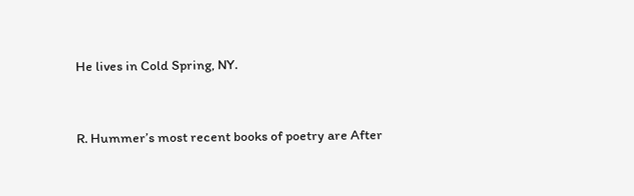He lives in Cold Spring, NY.



R. Hummer’s most recent books of poetry are After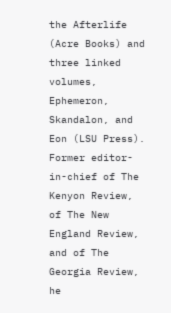the Afterlife (Acre Books) and three linked volumes, Ephemeron, Skandalon, and Eon (LSU Press). Former editor-in-chief of The Kenyon Review, of The New England Review, and of The Georgia Review, he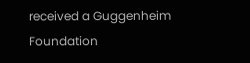received a Guggenheim Foundation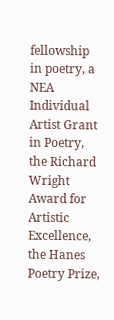fellowship in poetry, a NEA Individual Artist Grant in Poetry, the Richard Wright Award for Artistic Excellence, the Hanes Poetry Prize,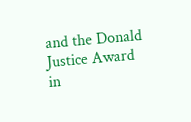and the Donald Justice Award in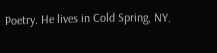Poetry. He lives in Cold Spring, NY.